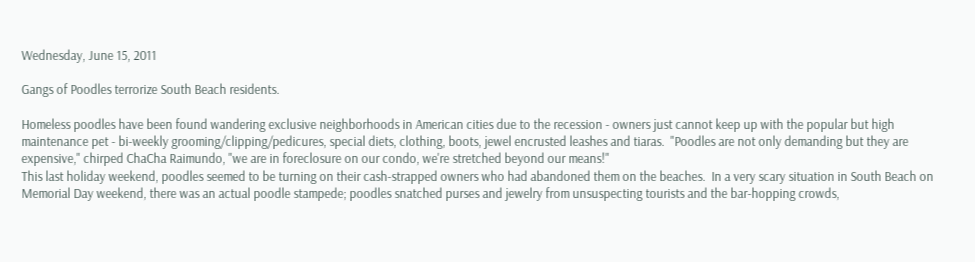Wednesday, June 15, 2011

Gangs of Poodles terrorize South Beach residents.

Homeless poodles have been found wandering exclusive neighborhoods in American cities due to the recession - owners just cannot keep up with the popular but high maintenance pet - bi-weekly grooming/clipping/pedicures, special diets, clothing, boots, jewel encrusted leashes and tiaras.  "Poodles are not only demanding but they are expensive," chirped ChaCha Raimundo, "we are in foreclosure on our condo, we're stretched beyond our means!"
This last holiday weekend, poodles seemed to be turning on their cash-strapped owners who had abandoned them on the beaches.  In a very scary situation in South Beach on Memorial Day weekend, there was an actual poodle stampede; poodles snatched purses and jewelry from unsuspecting tourists and the bar-hopping crowds,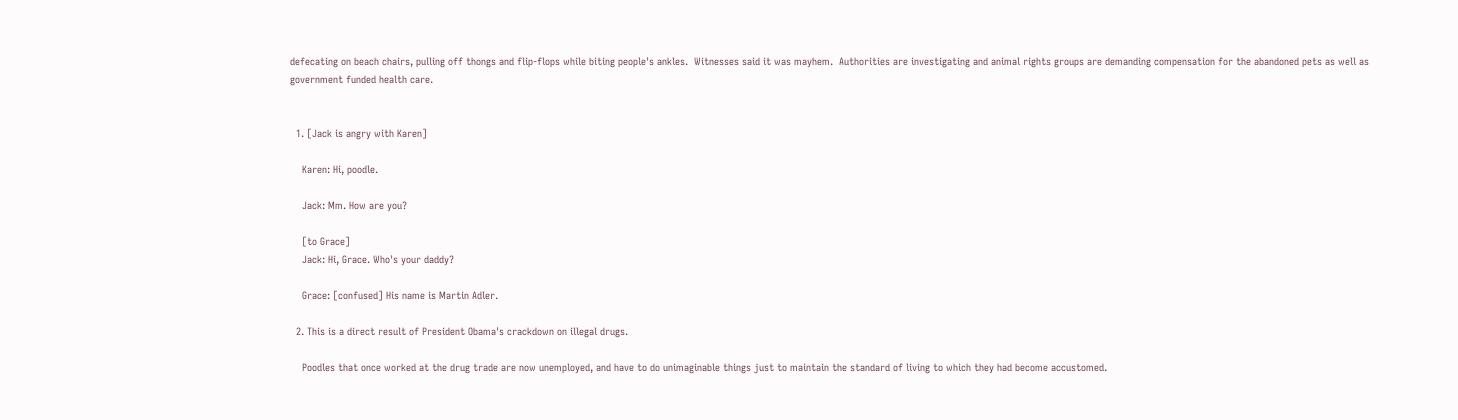defecating on beach chairs, pulling off thongs and flip-flops while biting people's ankles.  Witnesses said it was mayhem.  Authorities are investigating and animal rights groups are demanding compensation for the abandoned pets as well as government funded health care.


  1. [Jack is angry with Karen]

    Karen: Hi, poodle.

    Jack: Mm. How are you?

    [to Grace]
    Jack: Hi, Grace. Who's your daddy?

    Grace: [confused] His name is Martin Adler.

  2. This is a direct result of President Obama's crackdown on illegal drugs.

    Poodles that once worked at the drug trade are now unemployed, and have to do unimaginable things just to maintain the standard of living to which they had become accustomed.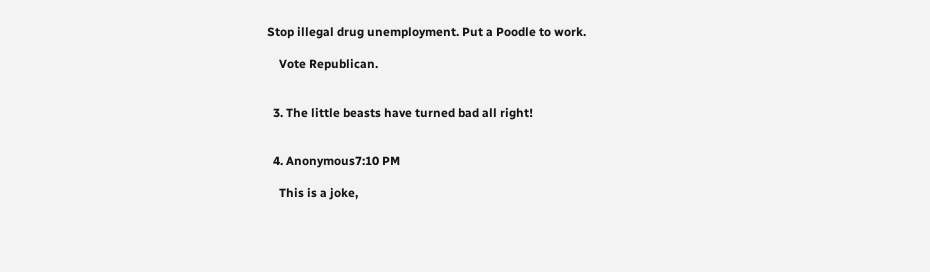Stop illegal drug unemployment. Put a Poodle to work.

    Vote Republican.


  3. The little beasts have turned bad all right!


  4. Anonymous7:10 PM

    This is a joke,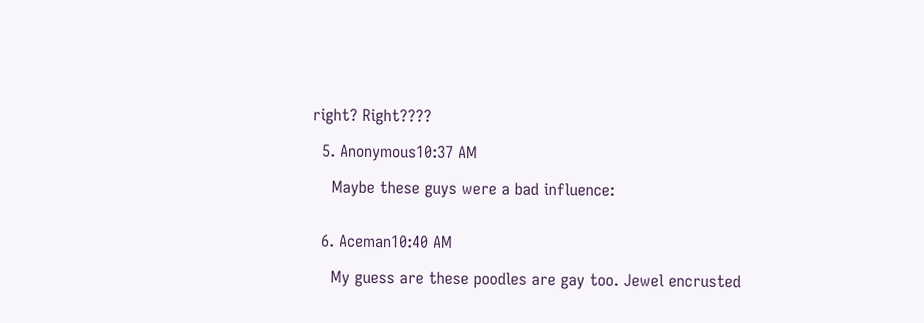right? Right????

  5. Anonymous10:37 AM

    Maybe these guys were a bad influence:


  6. Aceman10:40 AM

    My guess are these poodles are gay too. Jewel encrusted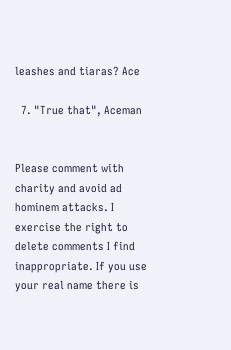leashes and tiaras? Ace

  7. "True that", Aceman


Please comment with charity and avoid ad hominem attacks. I exercise the right to delete comments I find inappropriate. If you use your real name there is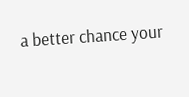a better chance your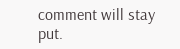comment will stay put.